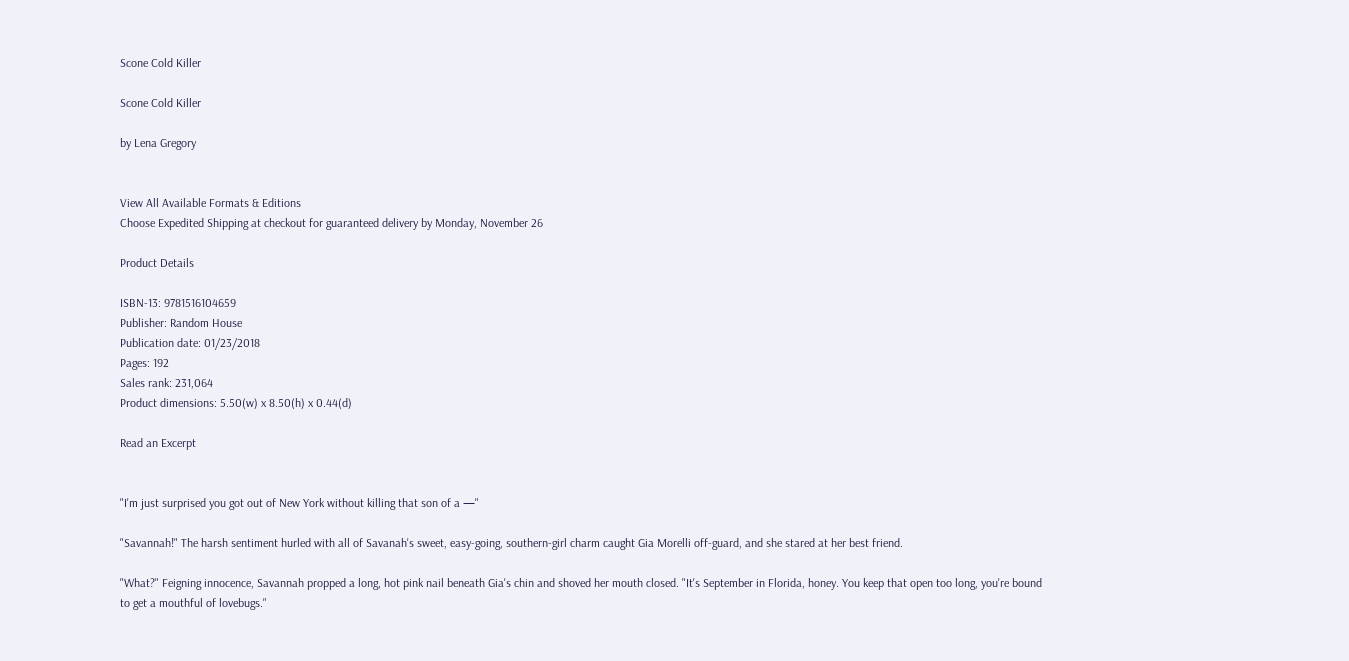Scone Cold Killer

Scone Cold Killer

by Lena Gregory


View All Available Formats & Editions
Choose Expedited Shipping at checkout for guaranteed delivery by Monday, November 26

Product Details

ISBN-13: 9781516104659
Publisher: Random House
Publication date: 01/23/2018
Pages: 192
Sales rank: 231,064
Product dimensions: 5.50(w) x 8.50(h) x 0.44(d)

Read an Excerpt


"I'm just surprised you got out of New York without killing that son of a —"

"Savannah!" The harsh sentiment hurled with all of Savanah's sweet, easy-going, southern-girl charm caught Gia Morelli off-guard, and she stared at her best friend.

"What?" Feigning innocence, Savannah propped a long, hot pink nail beneath Gia's chin and shoved her mouth closed. "It's September in Florida, honey. You keep that open too long, you're bound to get a mouthful of lovebugs."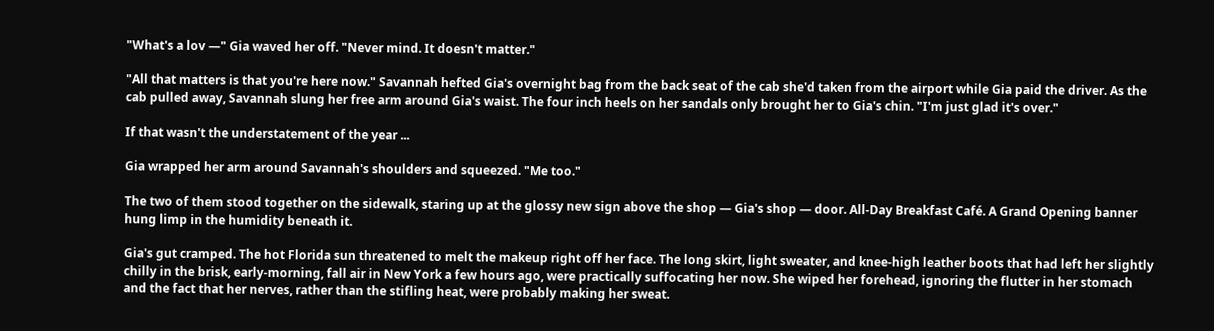"What's a lov —" Gia waved her off. "Never mind. It doesn't matter."

"All that matters is that you're here now." Savannah hefted Gia's overnight bag from the back seat of the cab she'd taken from the airport while Gia paid the driver. As the cab pulled away, Savannah slung her free arm around Gia's waist. The four inch heels on her sandals only brought her to Gia's chin. "I'm just glad it's over."

If that wasn't the understatement of the year ...

Gia wrapped her arm around Savannah's shoulders and squeezed. "Me too."

The two of them stood together on the sidewalk, staring up at the glossy new sign above the shop — Gia's shop — door. All-Day Breakfast Café. A Grand Opening banner hung limp in the humidity beneath it.

Gia's gut cramped. The hot Florida sun threatened to melt the makeup right off her face. The long skirt, light sweater, and knee-high leather boots that had left her slightly chilly in the brisk, early-morning, fall air in New York a few hours ago, were practically suffocating her now. She wiped her forehead, ignoring the flutter in her stomach and the fact that her nerves, rather than the stifling heat, were probably making her sweat.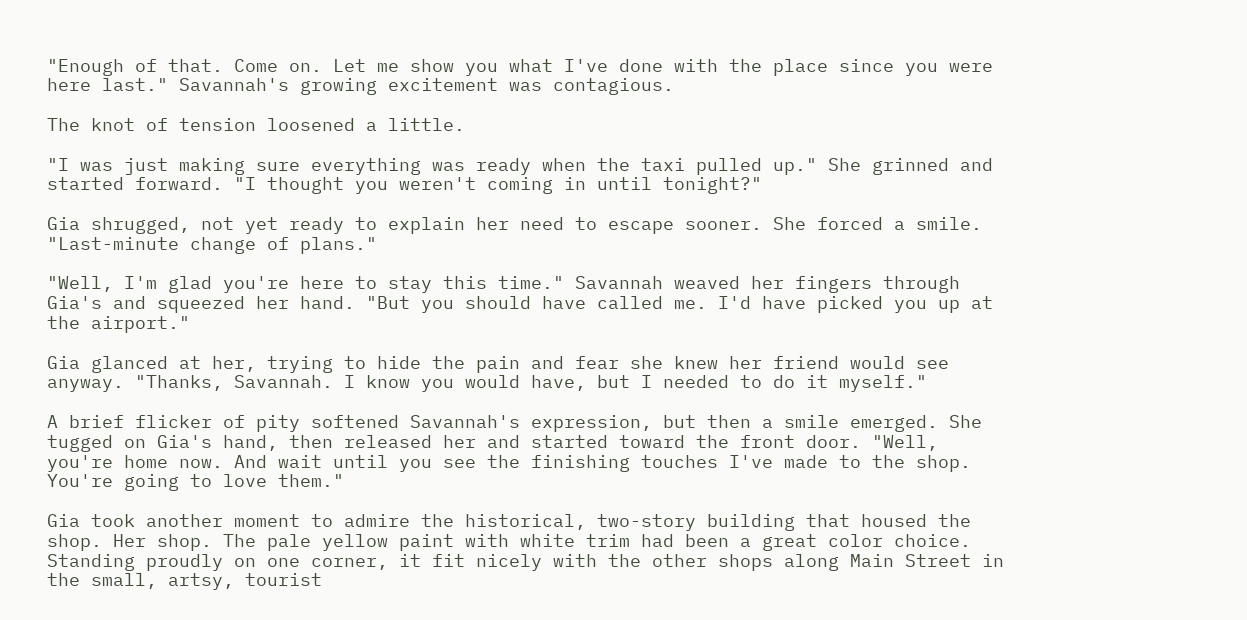"Enough of that. Come on. Let me show you what I've done with the place since you were here last." Savannah's growing excitement was contagious.

The knot of tension loosened a little.

"I was just making sure everything was ready when the taxi pulled up." She grinned and started forward. "I thought you weren't coming in until tonight?"

Gia shrugged, not yet ready to explain her need to escape sooner. She forced a smile. "Last-minute change of plans."

"Well, I'm glad you're here to stay this time." Savannah weaved her fingers through Gia's and squeezed her hand. "But you should have called me. I'd have picked you up at the airport."

Gia glanced at her, trying to hide the pain and fear she knew her friend would see anyway. "Thanks, Savannah. I know you would have, but I needed to do it myself."

A brief flicker of pity softened Savannah's expression, but then a smile emerged. She tugged on Gia's hand, then released her and started toward the front door. "Well, you're home now. And wait until you see the finishing touches I've made to the shop. You're going to love them."

Gia took another moment to admire the historical, two-story building that housed the shop. Her shop. The pale yellow paint with white trim had been a great color choice. Standing proudly on one corner, it fit nicely with the other shops along Main Street in the small, artsy, tourist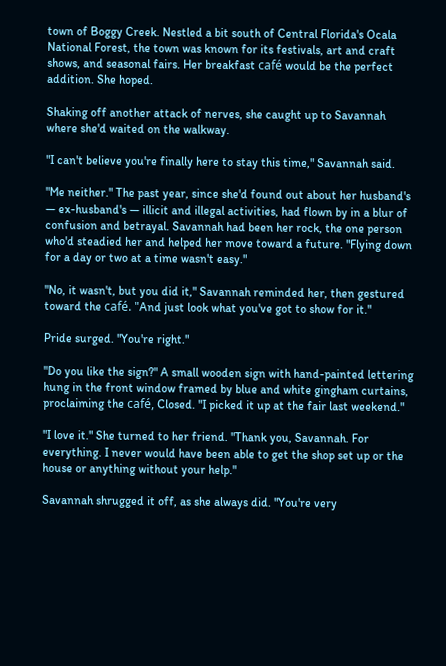town of Boggy Creek. Nestled a bit south of Central Florida's Ocala National Forest, the town was known for its festivals, art and craft shows, and seasonal fairs. Her breakfast café would be the perfect addition. She hoped.

Shaking off another attack of nerves, she caught up to Savannah where she'd waited on the walkway.

"I can't believe you're finally here to stay this time," Savannah said.

"Me neither." The past year, since she'd found out about her husband's — ex-husband's — illicit and illegal activities, had flown by in a blur of confusion and betrayal. Savannah had been her rock, the one person who'd steadied her and helped her move toward a future. "Flying down for a day or two at a time wasn't easy."

"No, it wasn't, but you did it," Savannah reminded her, then gestured toward the café. "And just look what you've got to show for it."

Pride surged. "You're right."

"Do you like the sign?" A small wooden sign with hand-painted lettering hung in the front window framed by blue and white gingham curtains, proclaiming the café, Closed. "I picked it up at the fair last weekend."

"I love it." She turned to her friend. "Thank you, Savannah. For everything. I never would have been able to get the shop set up or the house or anything without your help."

Savannah shrugged it off, as she always did. "You're very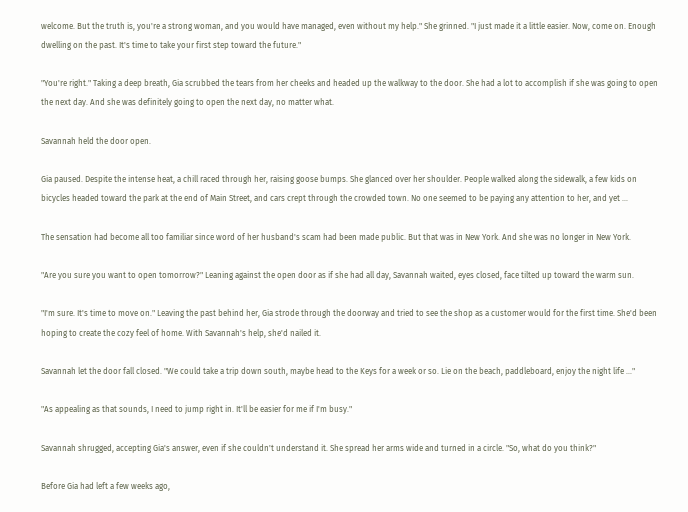welcome. But the truth is, you're a strong woman, and you would have managed, even without my help." She grinned. "I just made it a little easier. Now, come on. Enough dwelling on the past. It's time to take your first step toward the future."

"You're right." Taking a deep breath, Gia scrubbed the tears from her cheeks and headed up the walkway to the door. She had a lot to accomplish if she was going to open the next day. And she was definitely going to open the next day, no matter what.

Savannah held the door open.

Gia paused. Despite the intense heat, a chill raced through her, raising goose bumps. She glanced over her shoulder. People walked along the sidewalk, a few kids on bicycles headed toward the park at the end of Main Street, and cars crept through the crowded town. No one seemed to be paying any attention to her, and yet ...

The sensation had become all too familiar since word of her husband's scam had been made public. But that was in New York. And she was no longer in New York.

"Are you sure you want to open tomorrow?" Leaning against the open door as if she had all day, Savannah waited, eyes closed, face tilted up toward the warm sun.

"I'm sure. It's time to move on." Leaving the past behind her, Gia strode through the doorway and tried to see the shop as a customer would for the first time. She'd been hoping to create the cozy feel of home. With Savannah's help, she'd nailed it.

Savannah let the door fall closed. "We could take a trip down south, maybe head to the Keys for a week or so. Lie on the beach, paddleboard, enjoy the night life ..."

"As appealing as that sounds, I need to jump right in. It'll be easier for me if I'm busy."

Savannah shrugged, accepting Gia's answer, even if she couldn't understand it. She spread her arms wide and turned in a circle. "So, what do you think?"

Before Gia had left a few weeks ago,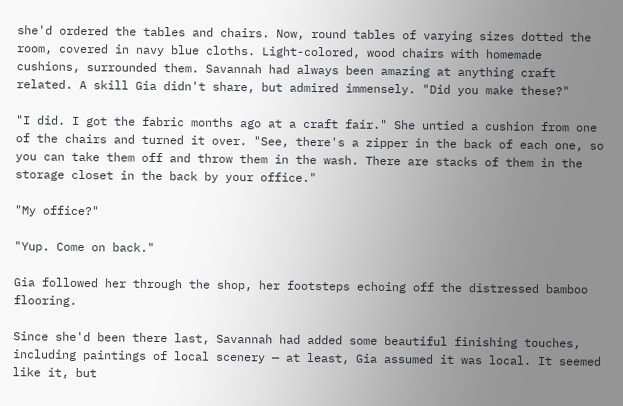she'd ordered the tables and chairs. Now, round tables of varying sizes dotted the room, covered in navy blue cloths. Light-colored, wood chairs with homemade cushions, surrounded them. Savannah had always been amazing at anything craft related. A skill Gia didn't share, but admired immensely. "Did you make these?"

"I did. I got the fabric months ago at a craft fair." She untied a cushion from one of the chairs and turned it over. "See, there's a zipper in the back of each one, so you can take them off and throw them in the wash. There are stacks of them in the storage closet in the back by your office."

"My office?"

"Yup. Come on back."

Gia followed her through the shop, her footsteps echoing off the distressed bamboo flooring.

Since she'd been there last, Savannah had added some beautiful finishing touches, including paintings of local scenery — at least, Gia assumed it was local. It seemed like it, but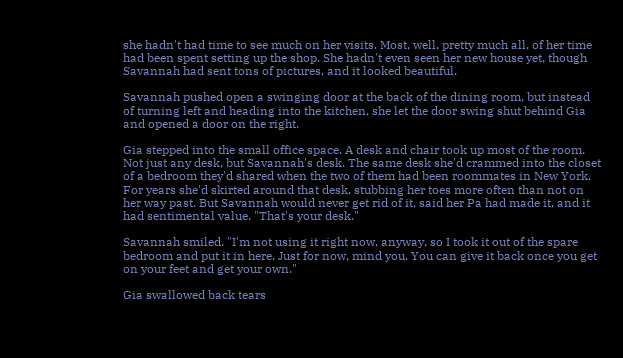she hadn't had time to see much on her visits. Most, well, pretty much all, of her time had been spent setting up the shop. She hadn't even seen her new house yet, though Savannah had sent tons of pictures, and it looked beautiful.

Savannah pushed open a swinging door at the back of the dining room, but instead of turning left and heading into the kitchen, she let the door swing shut behind Gia and opened a door on the right.

Gia stepped into the small office space. A desk and chair took up most of the room. Not just any desk, but Savannah's desk. The same desk she'd crammed into the closet of a bedroom they'd shared when the two of them had been roommates in New York. For years she'd skirted around that desk, stubbing her toes more often than not on her way past. But Savannah would never get rid of it, said her Pa had made it, and it had sentimental value. "That's your desk."

Savannah smiled. "I'm not using it right now, anyway, so I took it out of the spare bedroom and put it in here. Just for now, mind you. You can give it back once you get on your feet and get your own."

Gia swallowed back tears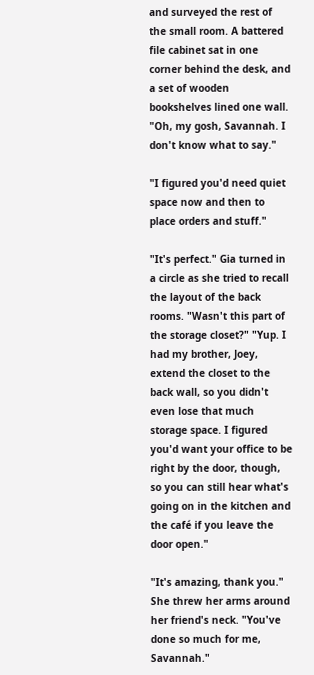and surveyed the rest of the small room. A battered file cabinet sat in one corner behind the desk, and a set of wooden bookshelves lined one wall. "Oh, my gosh, Savannah. I don't know what to say."

"I figured you'd need quiet space now and then to place orders and stuff."

"It's perfect." Gia turned in a circle as she tried to recall the layout of the back rooms. "Wasn't this part of the storage closet?" "Yup. I had my brother, Joey, extend the closet to the back wall, so you didn't even lose that much storage space. I figured you'd want your office to be right by the door, though, so you can still hear what's going on in the kitchen and the café if you leave the door open."

"It's amazing, thank you." She threw her arms around her friend's neck. "You've done so much for me, Savannah."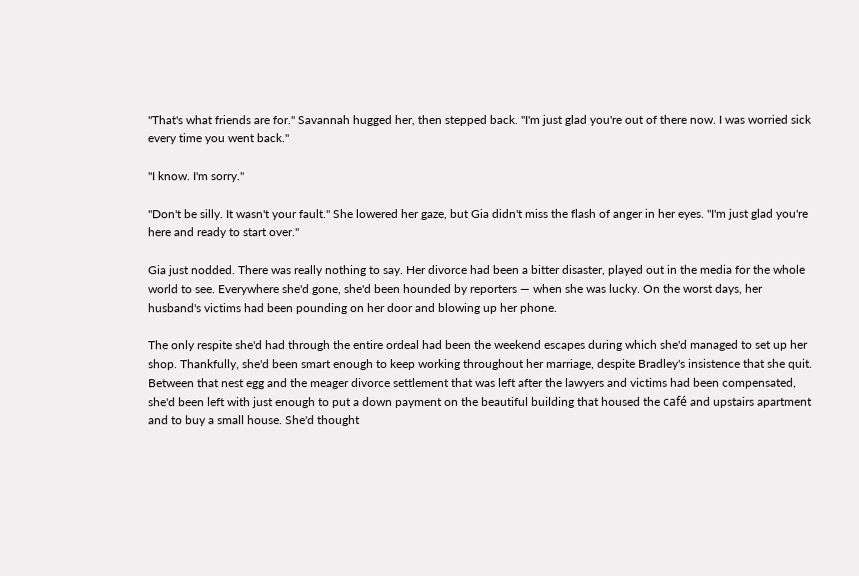"That's what friends are for." Savannah hugged her, then stepped back. "I'm just glad you're out of there now. I was worried sick every time you went back."

"I know. I'm sorry."

"Don't be silly. It wasn't your fault." She lowered her gaze, but Gia didn't miss the flash of anger in her eyes. "I'm just glad you're here and ready to start over."

Gia just nodded. There was really nothing to say. Her divorce had been a bitter disaster, played out in the media for the whole world to see. Everywhere she'd gone, she'd been hounded by reporters — when she was lucky. On the worst days, her husband's victims had been pounding on her door and blowing up her phone.

The only respite she'd had through the entire ordeal had been the weekend escapes during which she'd managed to set up her shop. Thankfully, she'd been smart enough to keep working throughout her marriage, despite Bradley's insistence that she quit. Between that nest egg and the meager divorce settlement that was left after the lawyers and victims had been compensated, she'd been left with just enough to put a down payment on the beautiful building that housed the café and upstairs apartment and to buy a small house. She'd thought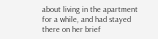about living in the apartment for a while, and had stayed there on her brief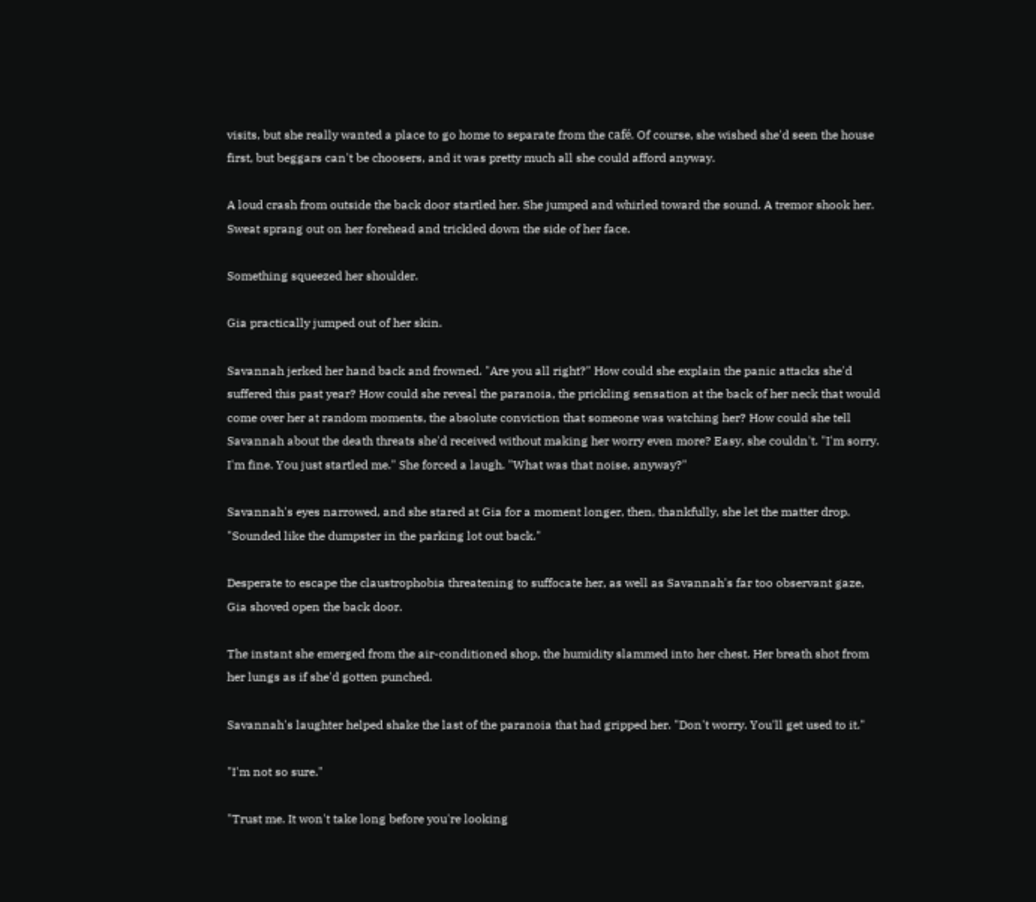visits, but she really wanted a place to go home to separate from the café. Of course, she wished she'd seen the house first, but beggars can't be choosers, and it was pretty much all she could afford anyway.

A loud crash from outside the back door startled her. She jumped and whirled toward the sound. A tremor shook her. Sweat sprang out on her forehead and trickled down the side of her face.

Something squeezed her shoulder.

Gia practically jumped out of her skin.

Savannah jerked her hand back and frowned. "Are you all right?" How could she explain the panic attacks she'd suffered this past year? How could she reveal the paranoia, the prickling sensation at the back of her neck that would come over her at random moments, the absolute conviction that someone was watching her? How could she tell Savannah about the death threats she'd received without making her worry even more? Easy, she couldn't. "I'm sorry. I'm fine. You just startled me." She forced a laugh. "What was that noise, anyway?"

Savannah's eyes narrowed, and she stared at Gia for a moment longer, then, thankfully, she let the matter drop. "Sounded like the dumpster in the parking lot out back."

Desperate to escape the claustrophobia threatening to suffocate her, as well as Savannah's far too observant gaze, Gia shoved open the back door.

The instant she emerged from the air-conditioned shop, the humidity slammed into her chest. Her breath shot from her lungs as if she'd gotten punched.

Savannah's laughter helped shake the last of the paranoia that had gripped her. "Don't worry. You'll get used to it."

"I'm not so sure."

"Trust me. It won't take long before you're looking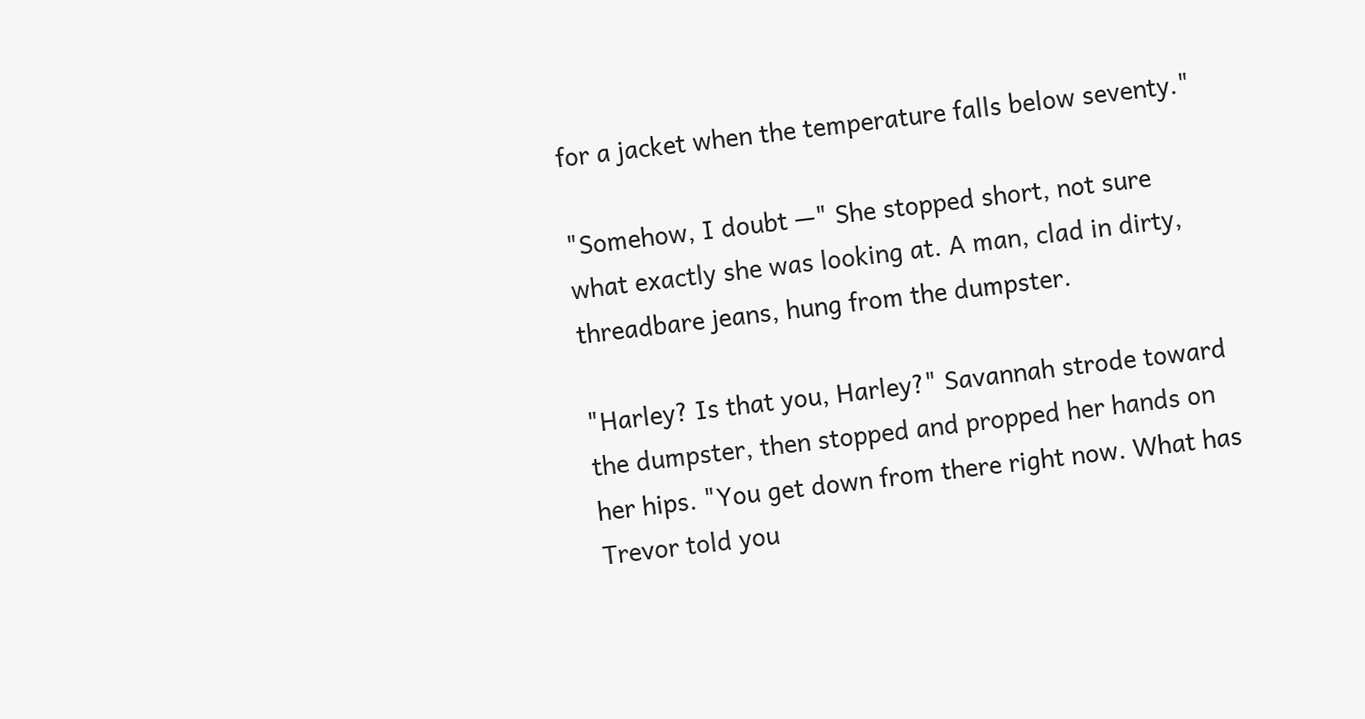for a jacket when the temperature falls below seventy."

"Somehow, I doubt —" She stopped short, not sure what exactly she was looking at. A man, clad in dirty, threadbare jeans, hung from the dumpster.

"Harley? Is that you, Harley?" Savannah strode toward the dumpster, then stopped and propped her hands on her hips. "You get down from there right now. What has Trevor told you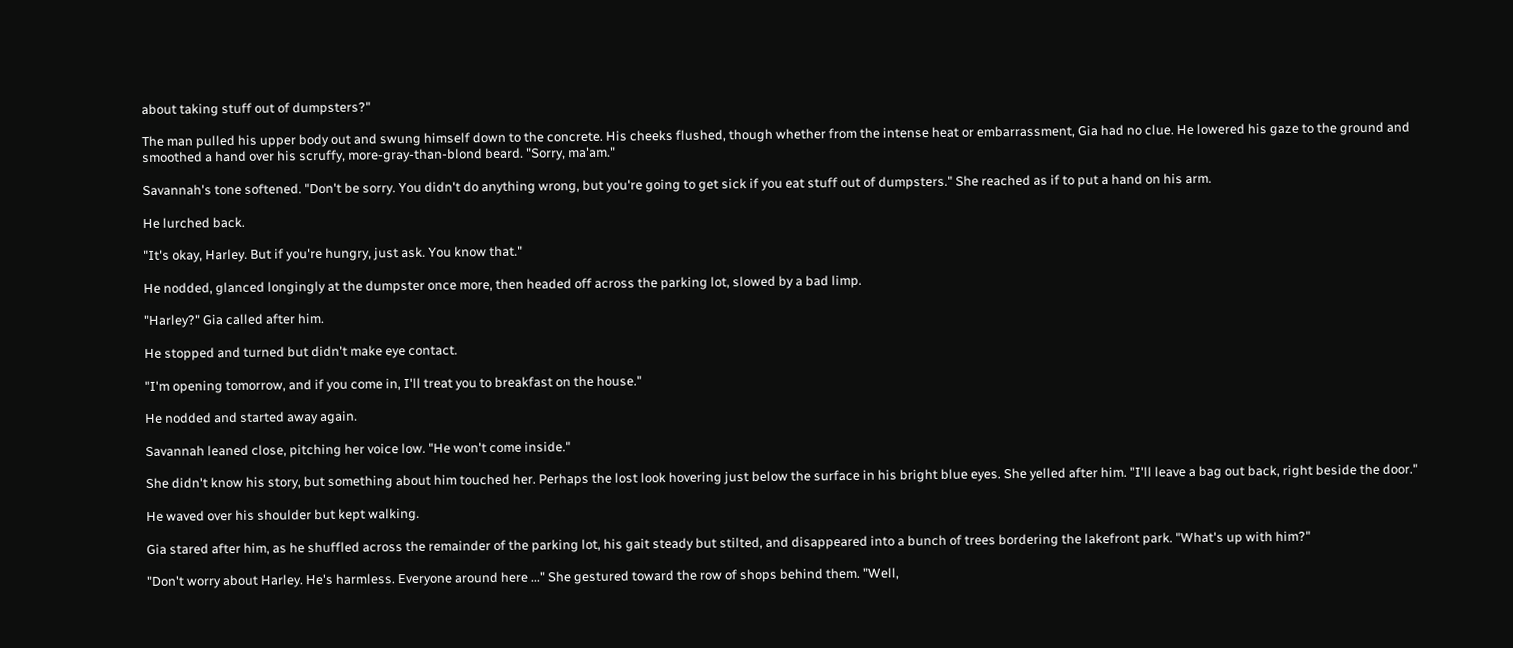about taking stuff out of dumpsters?"

The man pulled his upper body out and swung himself down to the concrete. His cheeks flushed, though whether from the intense heat or embarrassment, Gia had no clue. He lowered his gaze to the ground and smoothed a hand over his scruffy, more-gray-than-blond beard. "Sorry, ma'am."

Savannah's tone softened. "Don't be sorry. You didn't do anything wrong, but you're going to get sick if you eat stuff out of dumpsters." She reached as if to put a hand on his arm.

He lurched back.

"It's okay, Harley. But if you're hungry, just ask. You know that."

He nodded, glanced longingly at the dumpster once more, then headed off across the parking lot, slowed by a bad limp.

"Harley?" Gia called after him.

He stopped and turned but didn't make eye contact.

"I'm opening tomorrow, and if you come in, I'll treat you to breakfast on the house."

He nodded and started away again.

Savannah leaned close, pitching her voice low. "He won't come inside."

She didn't know his story, but something about him touched her. Perhaps the lost look hovering just below the surface in his bright blue eyes. She yelled after him. "I'll leave a bag out back, right beside the door."

He waved over his shoulder but kept walking.

Gia stared after him, as he shuffled across the remainder of the parking lot, his gait steady but stilted, and disappeared into a bunch of trees bordering the lakefront park. "What's up with him?"

"Don't worry about Harley. He's harmless. Everyone around here ..." She gestured toward the row of shops behind them. "Well,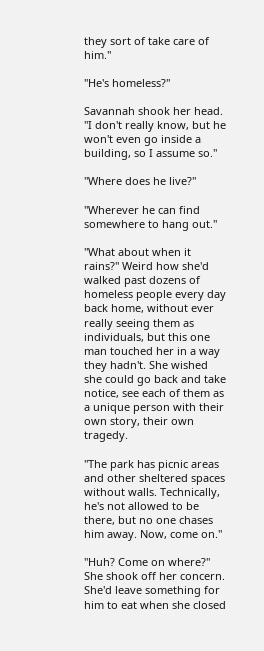they sort of take care of him."

"He's homeless?"

Savannah shook her head. "I don't really know, but he won't even go inside a building, so I assume so."

"Where does he live?"

"Wherever he can find somewhere to hang out."

"What about when it rains?" Weird how she'd walked past dozens of homeless people every day back home, without ever really seeing them as individuals, but this one man touched her in a way they hadn't. She wished she could go back and take notice, see each of them as a unique person with their own story, their own tragedy.

"The park has picnic areas and other sheltered spaces without walls. Technically, he's not allowed to be there, but no one chases him away. Now, come on."

"Huh? Come on where?" She shook off her concern. She'd leave something for him to eat when she closed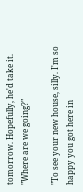tomorrow. Hopefully, he'd take it. "Where are we going?"

"To see your new house, silly. I'm so happy you got here in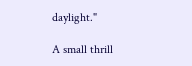daylight."

A small thrill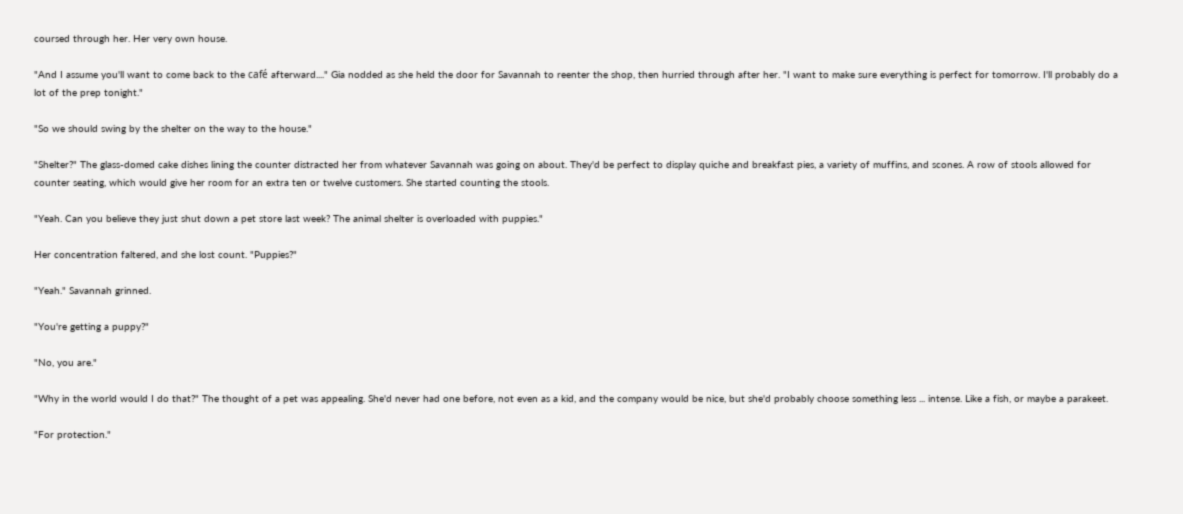coursed through her. Her very own house.

"And I assume you'll want to come back to the café afterward...." Gia nodded as she held the door for Savannah to reenter the shop, then hurried through after her. "I want to make sure everything is perfect for tomorrow. I'll probably do a lot of the prep tonight."

"So we should swing by the shelter on the way to the house."

"Shelter?" The glass-domed cake dishes lining the counter distracted her from whatever Savannah was going on about. They'd be perfect to display quiche and breakfast pies, a variety of muffins, and scones. A row of stools allowed for counter seating, which would give her room for an extra ten or twelve customers. She started counting the stools.

"Yeah. Can you believe they just shut down a pet store last week? The animal shelter is overloaded with puppies."

Her concentration faltered, and she lost count. "Puppies?"

"Yeah." Savannah grinned.

"You're getting a puppy?"

"No, you are."

"Why in the world would I do that?" The thought of a pet was appealing. She'd never had one before, not even as a kid, and the company would be nice, but she'd probably choose something less ... intense. Like a fish, or maybe a parakeet.

"For protection."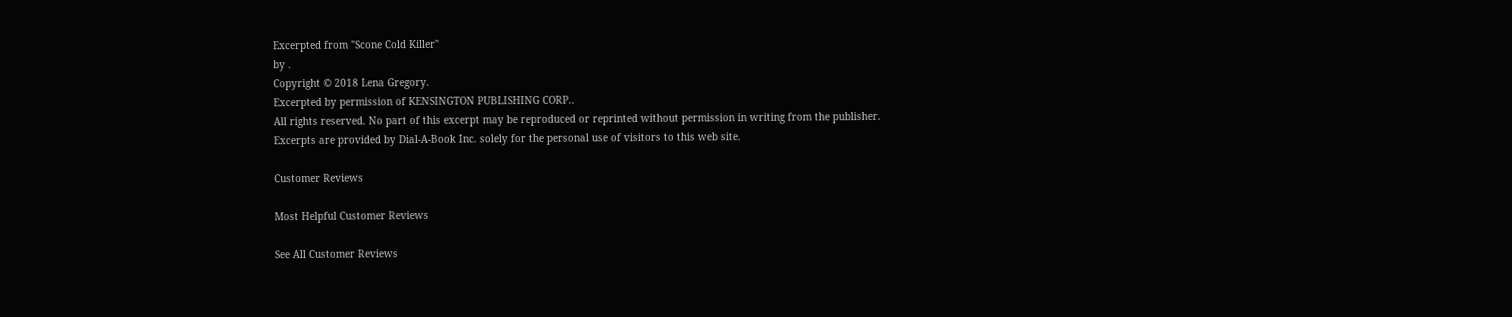Excerpted from "Scone Cold Killer"
by .
Copyright © 2018 Lena Gregory.
Excerpted by permission of KENSINGTON PUBLISHING CORP..
All rights reserved. No part of this excerpt may be reproduced or reprinted without permission in writing from the publisher.
Excerpts are provided by Dial-A-Book Inc. solely for the personal use of visitors to this web site.

Customer Reviews

Most Helpful Customer Reviews

See All Customer Reviews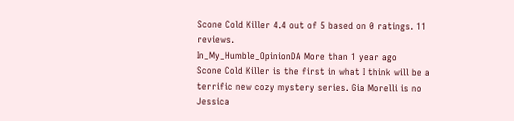Scone Cold Killer 4.4 out of 5 based on 0 ratings. 11 reviews.
In_My_Humble_OpinionDA More than 1 year ago
Scone Cold Killer is the first in what I think will be a terrific new cozy mystery series. Gia Morelli is no Jessica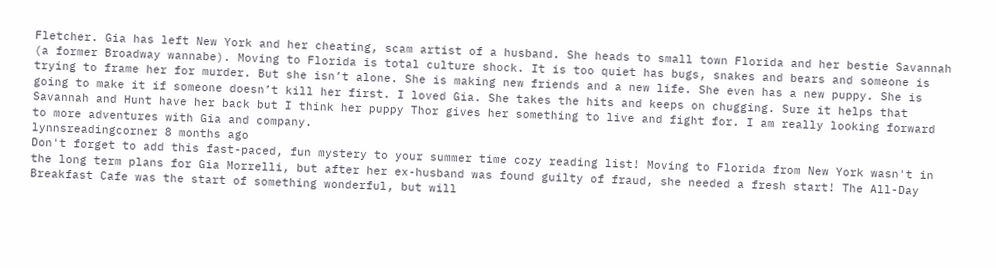Fletcher. Gia has left New York and her cheating, scam artist of a husband. She heads to small town Florida and her bestie Savannah (a former Broadway wannabe). Moving to Florida is total culture shock. It is too quiet has bugs, snakes and bears and someone is trying to frame her for murder. But she isn’t alone. She is making new friends and a new life. She even has a new puppy. She is going to make it if someone doesn’t kill her first. I loved Gia. She takes the hits and keeps on chugging. Sure it helps that Savannah and Hunt have her back but I think her puppy Thor gives her something to live and fight for. I am really looking forward to more adventures with Gia and company.
lynnsreadingcorner 8 months ago
Don't forget to add this fast-paced, fun mystery to your summer time cozy reading list! Moving to Florida from New York wasn't in the long term plans for Gia Morrelli, but after her ex-husband was found guilty of fraud, she needed a fresh start! The All-Day Breakfast Cafe was the start of something wonderful, but will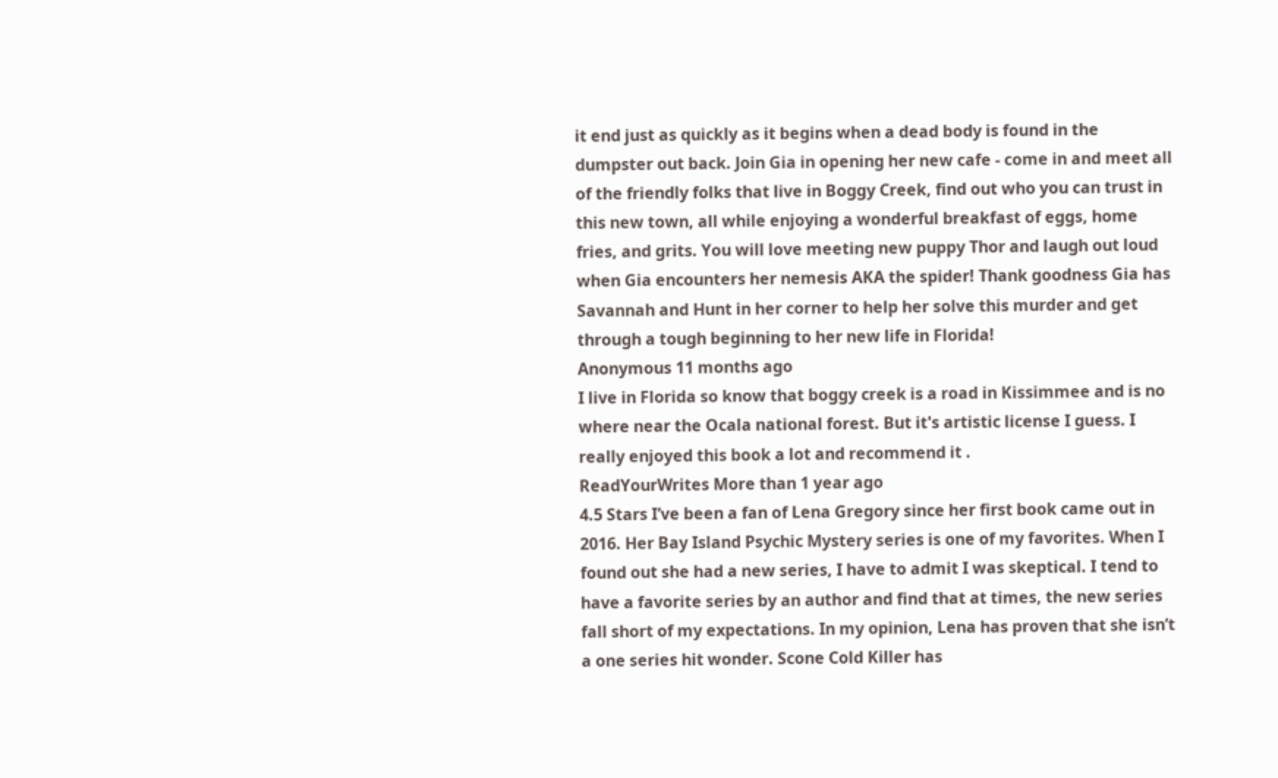it end just as quickly as it begins when a dead body is found in the dumpster out back. Join Gia in opening her new cafe - come in and meet all of the friendly folks that live in Boggy Creek, find out who you can trust in this new town, all while enjoying a wonderful breakfast of eggs, home fries, and grits. You will love meeting new puppy Thor and laugh out loud when Gia encounters her nemesis AKA the spider! Thank goodness Gia has Savannah and Hunt in her corner to help her solve this murder and get through a tough beginning to her new life in Florida!
Anonymous 11 months ago
I live in Florida so know that boggy creek is a road in Kissimmee and is no where near the Ocala national forest. But it's artistic license I guess. I really enjoyed this book a lot and recommend it .
ReadYourWrites More than 1 year ago
4.5 Stars I’ve been a fan of Lena Gregory since her first book came out in 2016. Her Bay Island Psychic Mystery series is one of my favorites. When I found out she had a new series, I have to admit I was skeptical. I tend to have a favorite series by an author and find that at times, the new series fall short of my expectations. In my opinion, Lena has proven that she isn’t a one series hit wonder. Scone Cold Killer has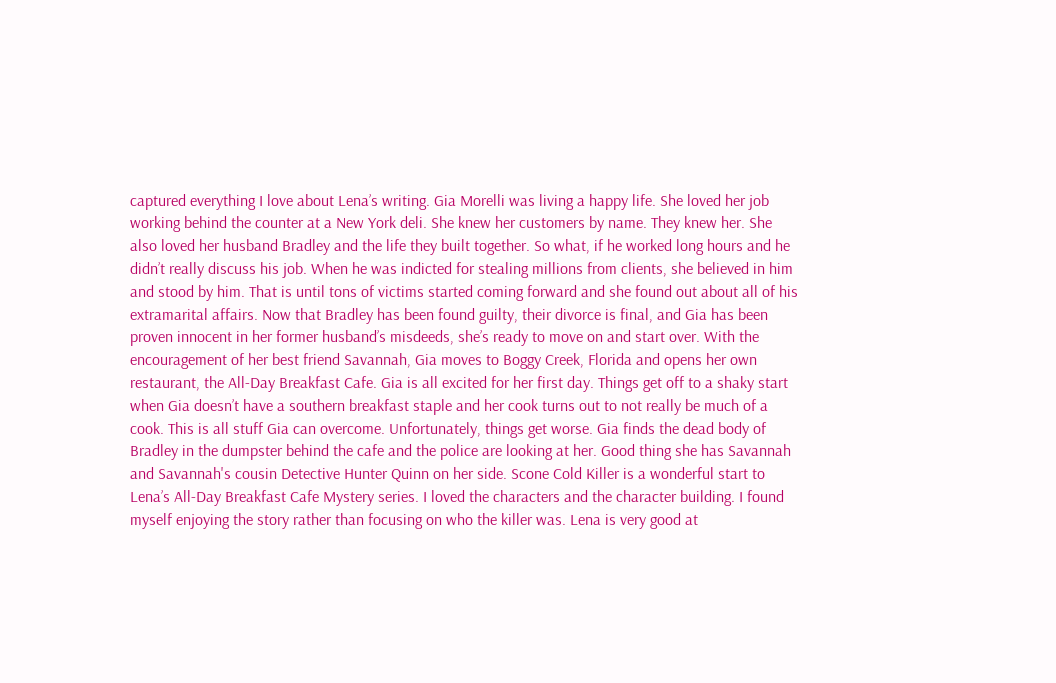captured everything I love about Lena’s writing. Gia Morelli was living a happy life. She loved her job working behind the counter at a New York deli. She knew her customers by name. They knew her. She also loved her husband Bradley and the life they built together. So what, if he worked long hours and he didn’t really discuss his job. When he was indicted for stealing millions from clients, she believed in him and stood by him. That is until tons of victims started coming forward and she found out about all of his extramarital affairs. Now that Bradley has been found guilty, their divorce is final, and Gia has been proven innocent in her former husband’s misdeeds, she’s ready to move on and start over. With the encouragement of her best friend Savannah, Gia moves to Boggy Creek, Florida and opens her own restaurant, the All-Day Breakfast Cafe. Gia is all excited for her first day. Things get off to a shaky start when Gia doesn’t have a southern breakfast staple and her cook turns out to not really be much of a cook. This is all stuff Gia can overcome. Unfortunately, things get worse. Gia finds the dead body of Bradley in the dumpster behind the cafe and the police are looking at her. Good thing she has Savannah and Savannah's cousin Detective Hunter Quinn on her side. Scone Cold Killer is a wonderful start to Lena’s All-Day Breakfast Cafe Mystery series. I loved the characters and the character building. I found myself enjoying the story rather than focusing on who the killer was. Lena is very good at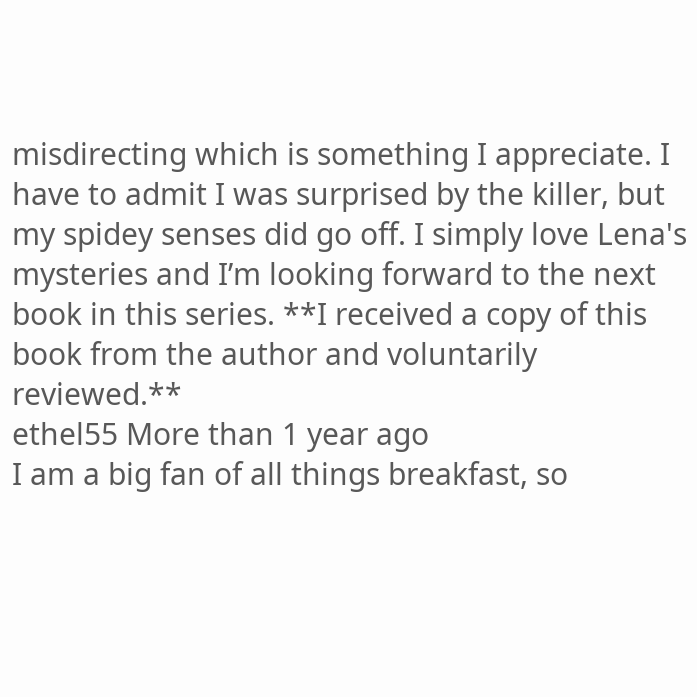misdirecting which is something I appreciate. I have to admit I was surprised by the killer, but my spidey senses did go off. I simply love Lena's mysteries and I’m looking forward to the next book in this series. **I received a copy of this book from the author and voluntarily reviewed.**
ethel55 More than 1 year ago
I am a big fan of all things breakfast, so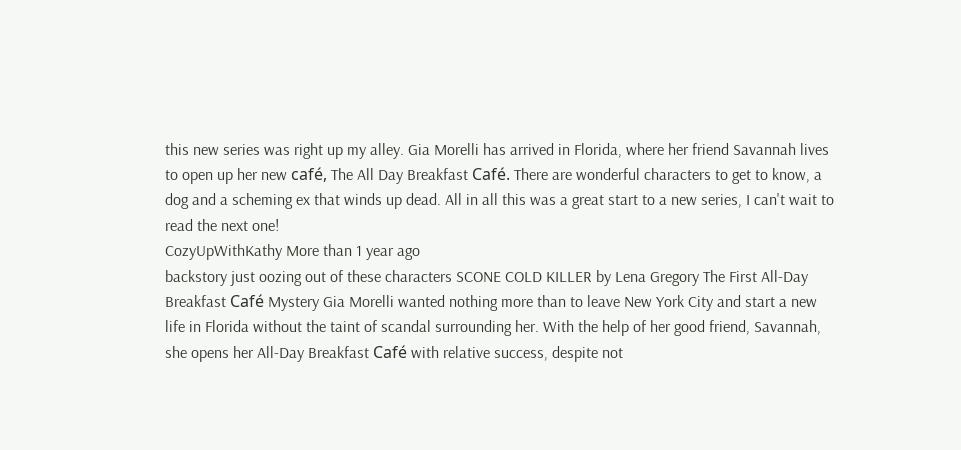this new series was right up my alley. Gia Morelli has arrived in Florida, where her friend Savannah lives to open up her new café, The All Day Breakfast Café. There are wonderful characters to get to know, a dog and a scheming ex that winds up dead. All in all this was a great start to a new series, I can't wait to read the next one!
CozyUpWithKathy More than 1 year ago
backstory just oozing out of these characters SCONE COLD KILLER by Lena Gregory The First All-Day Breakfast Café Mystery Gia Morelli wanted nothing more than to leave New York City and start a new life in Florida without the taint of scandal surrounding her. With the help of her good friend, Savannah, she opens her All-Day Breakfast Café with relative success, despite not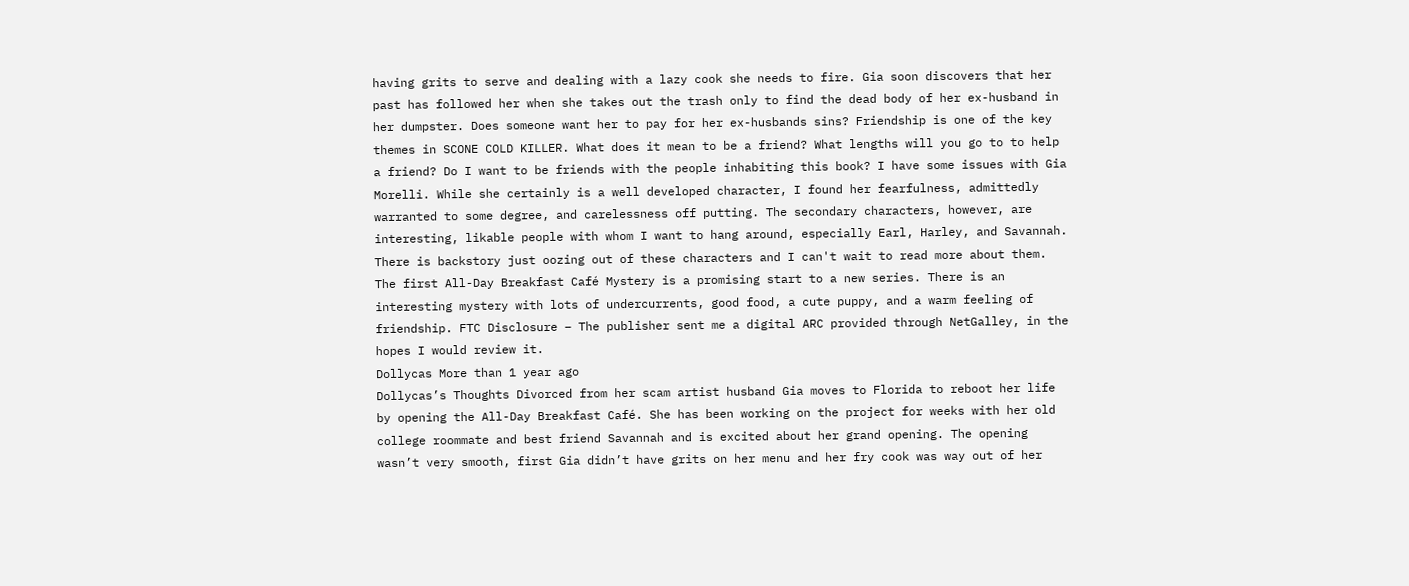having grits to serve and dealing with a lazy cook she needs to fire. Gia soon discovers that her past has followed her when she takes out the trash only to find the dead body of her ex-husband in her dumpster. Does someone want her to pay for her ex-husbands sins? Friendship is one of the key themes in SCONE COLD KILLER. What does it mean to be a friend? What lengths will you go to to help a friend? Do I want to be friends with the people inhabiting this book? I have some issues with Gia Morelli. While she certainly is a well developed character, I found her fearfulness, admittedly warranted to some degree, and carelessness off putting. The secondary characters, however, are interesting, likable people with whom I want to hang around, especially Earl, Harley, and Savannah. There is backstory just oozing out of these characters and I can't wait to read more about them. The first All-Day Breakfast Café Mystery is a promising start to a new series. There is an interesting mystery with lots of undercurrents, good food, a cute puppy, and a warm feeling of friendship. FTC Disclosure – The publisher sent me a digital ARC provided through NetGalley, in the hopes I would review it.
Dollycas More than 1 year ago
Dollycas’s Thoughts Divorced from her scam artist husband Gia moves to Florida to reboot her life by opening the All-Day Breakfast Café. She has been working on the project for weeks with her old college roommate and best friend Savannah and is excited about her grand opening. The opening wasn’t very smooth, first Gia didn’t have grits on her menu and her fry cook was way out of her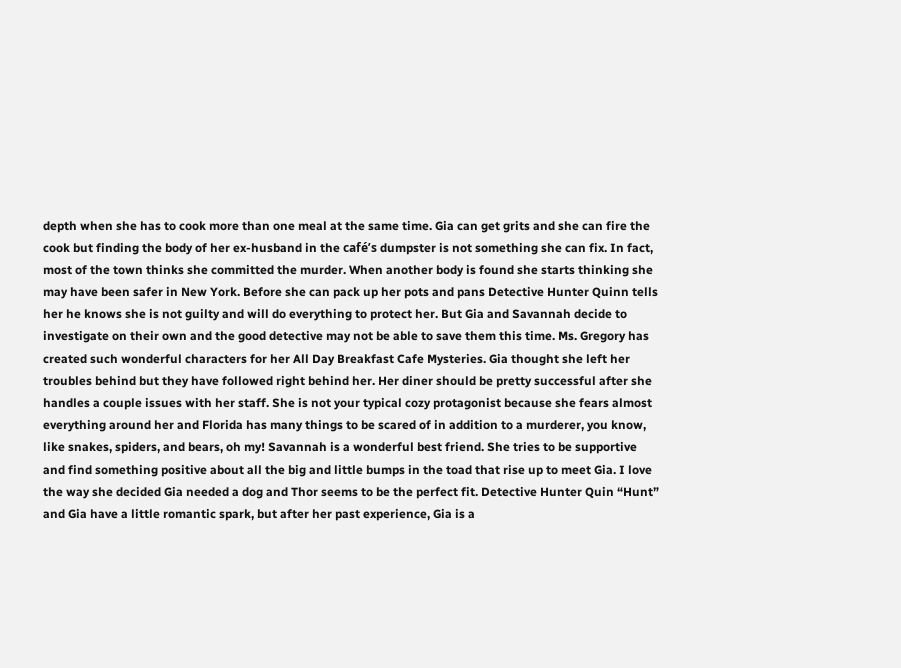depth when she has to cook more than one meal at the same time. Gia can get grits and she can fire the cook but finding the body of her ex-husband in the café’s dumpster is not something she can fix. In fact, most of the town thinks she committed the murder. When another body is found she starts thinking she may have been safer in New York. Before she can pack up her pots and pans Detective Hunter Quinn tells her he knows she is not guilty and will do everything to protect her. But Gia and Savannah decide to investigate on their own and the good detective may not be able to save them this time. Ms. Gregory has created such wonderful characters for her All Day Breakfast Cafe Mysteries. Gia thought she left her troubles behind but they have followed right behind her. Her diner should be pretty successful after she handles a couple issues with her staff. She is not your typical cozy protagonist because she fears almost everything around her and Florida has many things to be scared of in addition to a murderer, you know, like snakes, spiders, and bears, oh my! Savannah is a wonderful best friend. She tries to be supportive and find something positive about all the big and little bumps in the toad that rise up to meet Gia. I love the way she decided Gia needed a dog and Thor seems to be the perfect fit. Detective Hunter Quin “Hunt” and Gia have a little romantic spark, but after her past experience, Gia is a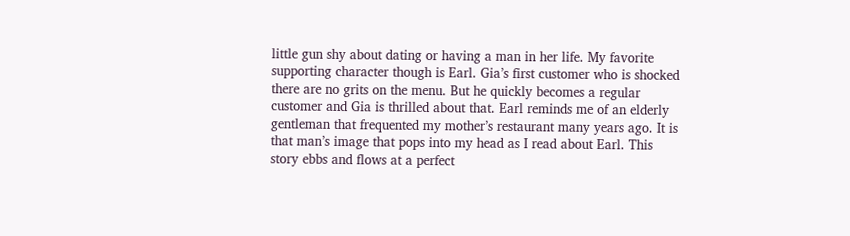little gun shy about dating or having a man in her life. My favorite supporting character though is Earl. Gia’s first customer who is shocked there are no grits on the menu. But he quickly becomes a regular customer and Gia is thrilled about that. Earl reminds me of an elderly gentleman that frequented my mother’s restaurant many years ago. It is that man’s image that pops into my head as I read about Earl. This story ebbs and flows at a perfect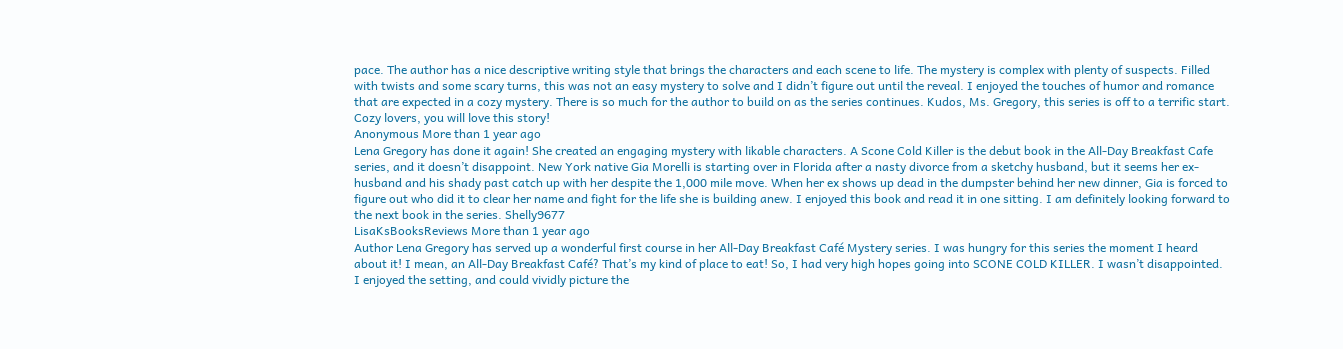pace. The author has a nice descriptive writing style that brings the characters and each scene to life. The mystery is complex with plenty of suspects. Filled with twists and some scary turns, this was not an easy mystery to solve and I didn’t figure out until the reveal. I enjoyed the touches of humor and romance that are expected in a cozy mystery. There is so much for the author to build on as the series continues. Kudos, Ms. Gregory, this series is off to a terrific start. Cozy lovers, you will love this story!
Anonymous More than 1 year ago
Lena Gregory has done it again! She created an engaging mystery with likable characters. A Scone Cold Killer is the debut book in the All-Day Breakfast Cafe series, and it doesn’t disappoint. New York native Gia Morelli is starting over in Florida after a nasty divorce from a sketchy husband, but it seems her ex-husband and his shady past catch up with her despite the 1,000 mile move. When her ex shows up dead in the dumpster behind her new dinner, Gia is forced to figure out who did it to clear her name and fight for the life she is building anew. I enjoyed this book and read it in one sitting. I am definitely looking forward to the next book in the series. Shelly9677
LisaKsBooksReviews More than 1 year ago
Author Lena Gregory has served up a wonderful first course in her All-Day Breakfast Café Mystery series. I was hungry for this series the moment I heard about it! I mean, an All-Day Breakfast Café? That’s my kind of place to eat! So, I had very high hopes going into SCONE COLD KILLER. I wasn’t disappointed. I enjoyed the setting, and could vividly picture the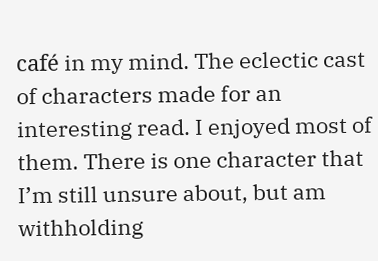café in my mind. The eclectic cast of characters made for an interesting read. I enjoyed most of them. There is one character that I’m still unsure about, but am withholding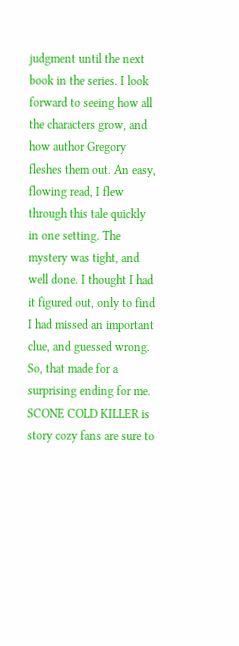judgment until the next book in the series. I look forward to seeing how all the characters grow, and how author Gregory fleshes them out. An easy, flowing read, I flew through this tale quickly in one setting. The mystery was tight, and well done. I thought I had it figured out, only to find I had missed an important clue, and guessed wrong. So, that made for a surprising ending for me. SCONE COLD KILLER is story cozy fans are sure to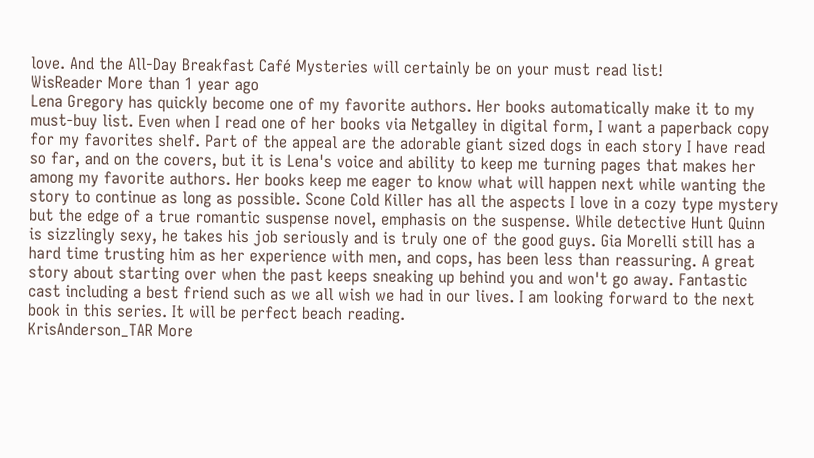love. And the All-Day Breakfast Café Mysteries will certainly be on your must read list!
WisReader More than 1 year ago
Lena Gregory has quickly become one of my favorite authors. Her books automatically make it to my must-buy list. Even when I read one of her books via Netgalley in digital form, I want a paperback copy for my favorites shelf. Part of the appeal are the adorable giant sized dogs in each story I have read so far, and on the covers, but it is Lena's voice and ability to keep me turning pages that makes her among my favorite authors. Her books keep me eager to know what will happen next while wanting the story to continue as long as possible. Scone Cold Killer has all the aspects I love in a cozy type mystery but the edge of a true romantic suspense novel, emphasis on the suspense. While detective Hunt Quinn is sizzlingly sexy, he takes his job seriously and is truly one of the good guys. Gia Morelli still has a hard time trusting him as her experience with men, and cops, has been less than reassuring. A great story about starting over when the past keeps sneaking up behind you and won't go away. Fantastic cast including a best friend such as we all wish we had in our lives. I am looking forward to the next book in this series. It will be perfect beach reading.
KrisAnderson_TAR More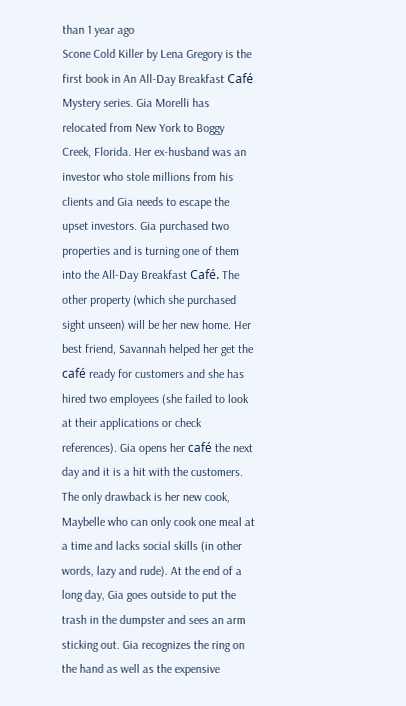than 1 year ago
Scone Cold Killer by Lena Gregory is the first book in An All-Day Breakfast Café Mystery series. Gia Morelli has relocated from New York to Boggy Creek, Florida. Her ex-husband was an investor who stole millions from his clients and Gia needs to escape the upset investors. Gia purchased two properties and is turning one of them into the All-Day Breakfast Café. The other property (which she purchased sight unseen) will be her new home. Her best friend, Savannah helped her get the café ready for customers and she has hired two employees (she failed to look at their applications or check references). Gia opens her café the next day and it is a hit with the customers. The only drawback is her new cook, Maybelle who can only cook one meal at a time and lacks social skills (in other words, lazy and rude). At the end of a long day, Gia goes outside to put the trash in the dumpster and sees an arm sticking out. Gia recognizes the ring on the hand as well as the expensive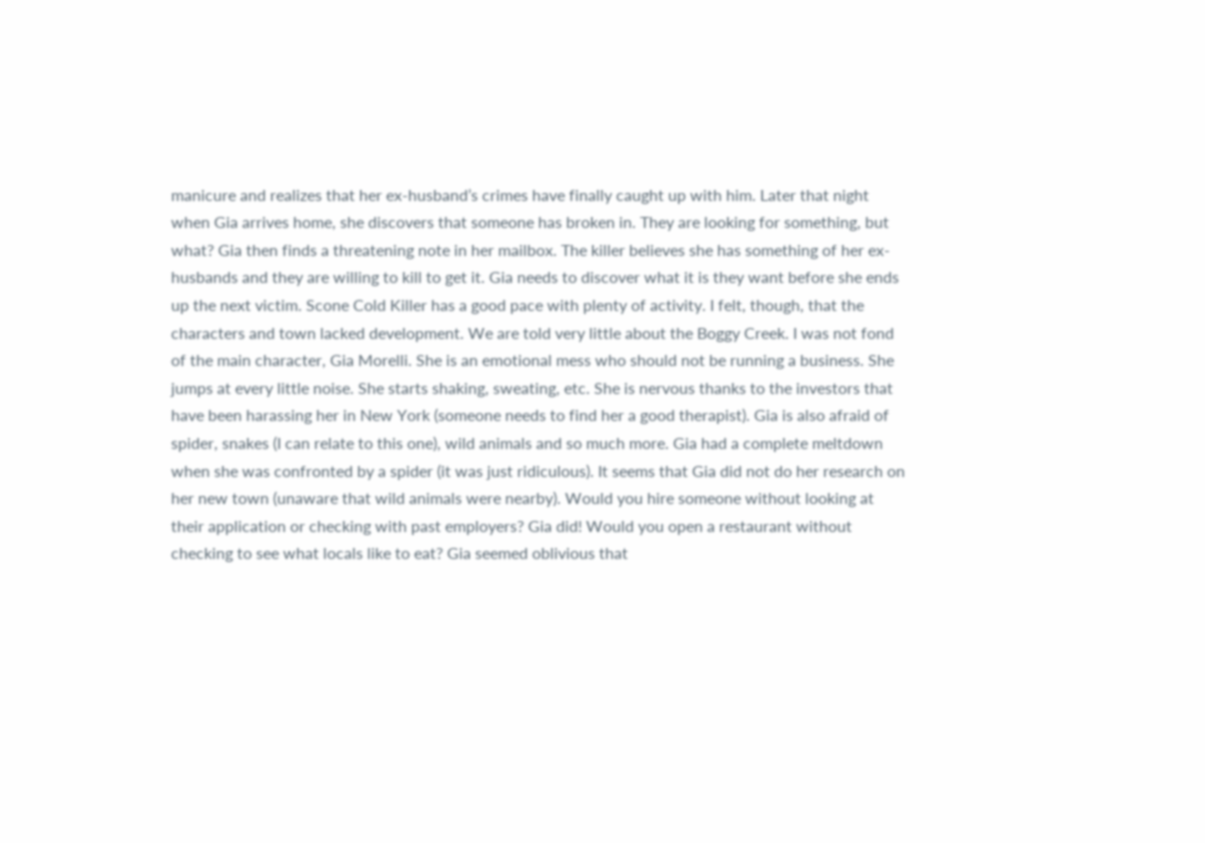manicure and realizes that her ex-husband’s crimes have finally caught up with him. Later that night when Gia arrives home, she discovers that someone has broken in. They are looking for something, but what? Gia then finds a threatening note in her mailbox. The killer believes she has something of her ex-husbands and they are willing to kill to get it. Gia needs to discover what it is they want before she ends up the next victim. Scone Cold Killer has a good pace with plenty of activity. I felt, though, that the characters and town lacked development. We are told very little about the Boggy Creek. I was not fond of the main character, Gia Morelli. She is an emotional mess who should not be running a business. She jumps at every little noise. She starts shaking, sweating, etc. She is nervous thanks to the investors that have been harassing her in New York (someone needs to find her a good therapist). Gia is also afraid of spider, snakes (I can relate to this one), wild animals and so much more. Gia had a complete meltdown when she was confronted by a spider (it was just ridiculous). It seems that Gia did not do her research on her new town (unaware that wild animals were nearby). Would you hire someone without looking at their application or checking with past employers? Gia did! Would you open a restaurant without checking to see what locals like to eat? Gia seemed oblivious that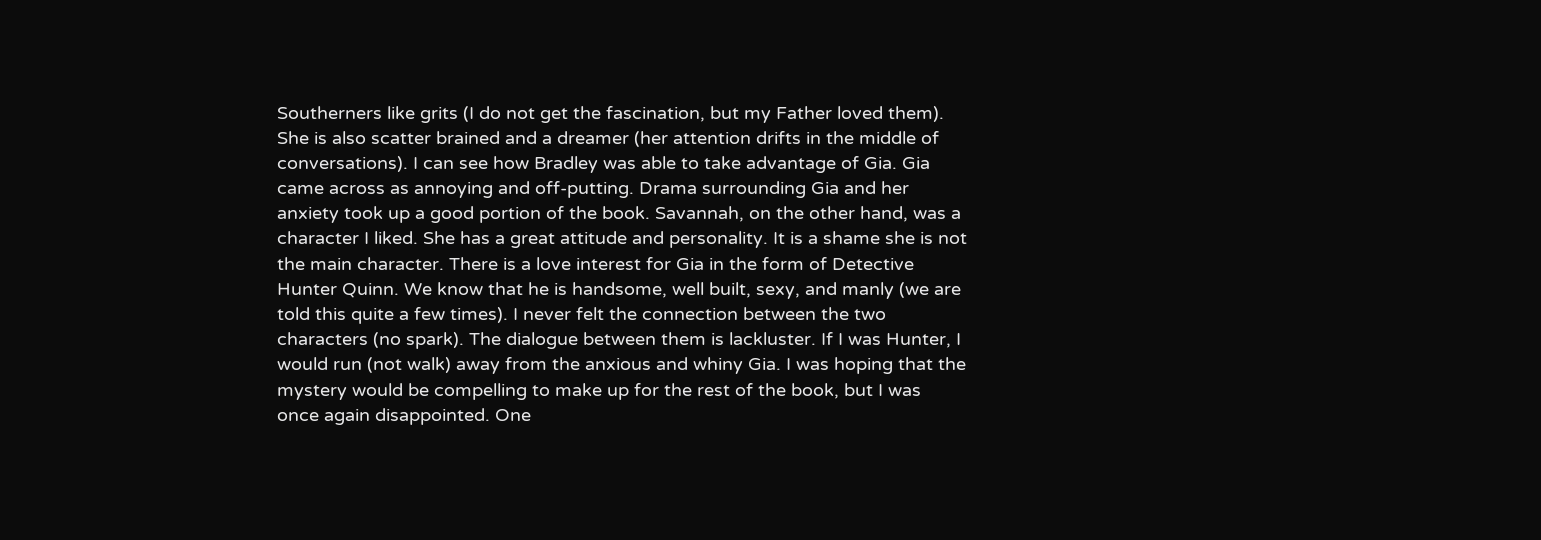Southerners like grits (I do not get the fascination, but my Father loved them). She is also scatter brained and a dreamer (her attention drifts in the middle of conversations). I can see how Bradley was able to take advantage of Gia. Gia came across as annoying and off-putting. Drama surrounding Gia and her anxiety took up a good portion of the book. Savannah, on the other hand, was a character I liked. She has a great attitude and personality. It is a shame she is not the main character. There is a love interest for Gia in the form of Detective Hunter Quinn. We know that he is handsome, well built, sexy, and manly (we are told this quite a few times). I never felt the connection between the two characters (no spark). The dialogue between them is lackluster. If I was Hunter, I would run (not walk) away from the anxious and whiny Gia. I was hoping that the mystery would be compelling to make up for the rest of the book, but I was once again disappointed. One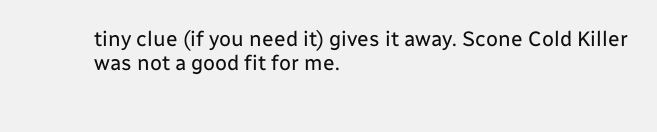tiny clue (if you need it) gives it away. Scone Cold Killer was not a good fit for me.